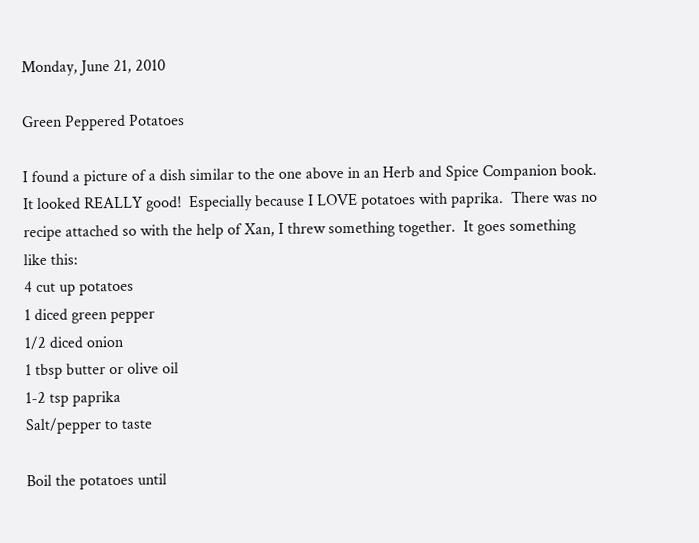Monday, June 21, 2010

Green Peppered Potatoes

I found a picture of a dish similar to the one above in an Herb and Spice Companion book.  It looked REALLY good!  Especially because I LOVE potatoes with paprika.  There was no recipe attached so with the help of Xan, I threw something together.  It goes something like this:
4 cut up potatoes
1 diced green pepper
1/2 diced onion
1 tbsp butter or olive oil
1-2 tsp paprika
Salt/pepper to taste

Boil the potatoes until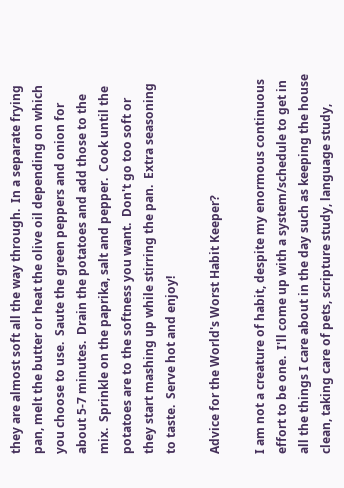they are almost soft all the way through.  In a separate frying pan, melt the butter or heat the olive oil depending on which you choose to use.  Saute the green peppers and onion for about 5-7 minutes.  Drain the potatoes and add those to the mix.  Sprinkle on the paprika, salt and pepper.  Cook until the potatoes are to the softness you want.  Don't go too soft or they start mashing up while stirring the pan.  Extra seasoning to taste.  Serve hot and enjoy!

Advice for the World's Worst Habit Keeper?

I am not a creature of habit, despite my enormous continuous effort to be one.  I'll come up with a system/schedule to get in all the things I care about in the day such as keeping the house clean, taking care of pets, scripture study, language study,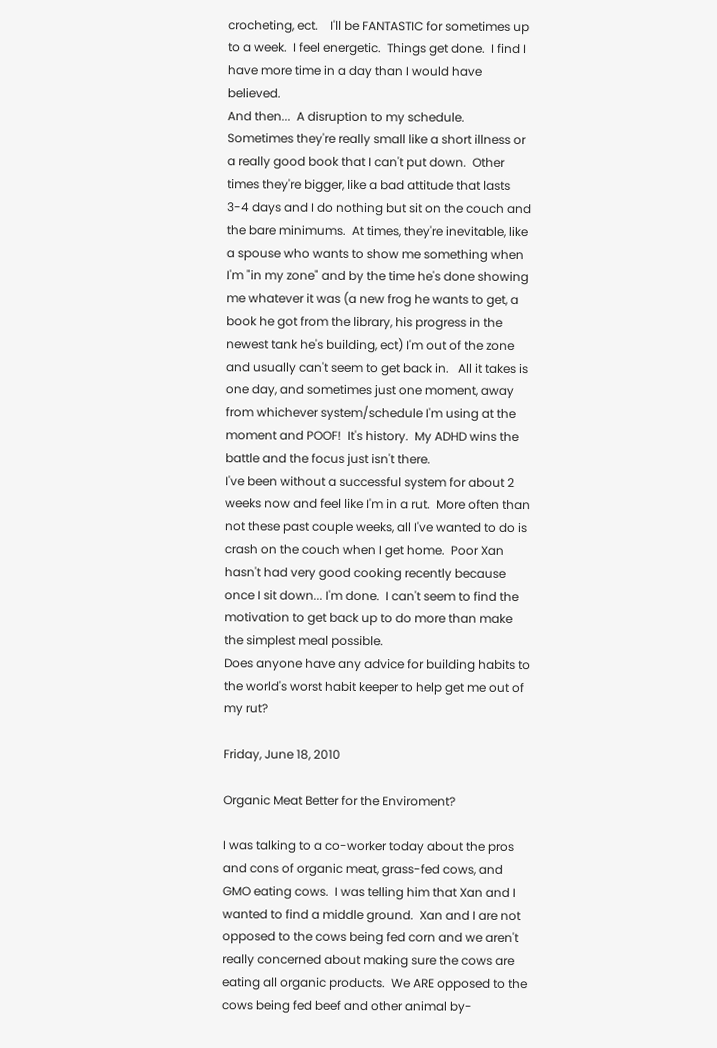crocheting, ect.    I'll be FANTASTIC for sometimes up to a week.  I feel energetic.  Things get done.  I find I have more time in a day than I would have believed.
And then...  A disruption to my schedule.  Sometimes they're really small like a short illness or a really good book that I can't put down.  Other times they're bigger, like a bad attitude that lasts 3-4 days and I do nothing but sit on the couch and the bare minimums.  At times, they're inevitable, like a spouse who wants to show me something when I'm "in my zone" and by the time he's done showing me whatever it was (a new frog he wants to get, a book he got from the library, his progress in the newest tank he's building, ect) I'm out of the zone and usually can't seem to get back in.   All it takes is one day, and sometimes just one moment, away from whichever system/schedule I'm using at the moment and POOF!  It's history.  My ADHD wins the battle and the focus just isn't there.
I've been without a successful system for about 2 weeks now and feel like I'm in a rut.  More often than not these past couple weeks, all I've wanted to do is crash on the couch when I get home.  Poor Xan hasn't had very good cooking recently because once I sit down... I'm done.  I can't seem to find the motivation to get back up to do more than make the simplest meal possible.
Does anyone have any advice for building habits to the world's worst habit keeper to help get me out of my rut?

Friday, June 18, 2010

Organic Meat Better for the Enviroment?

I was talking to a co-worker today about the pros and cons of organic meat, grass-fed cows, and GMO eating cows.  I was telling him that Xan and I wanted to find a middle ground.  Xan and I are not opposed to the cows being fed corn and we aren't really concerned about making sure the cows are eating all organic products.  We ARE opposed to the cows being fed beef and other animal by-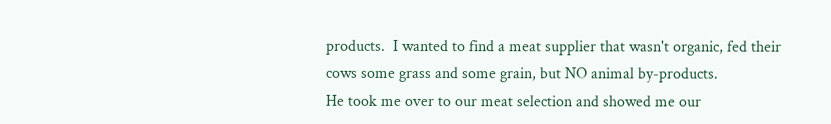products.  I wanted to find a meat supplier that wasn't organic, fed their cows some grass and some grain, but NO animal by-products.
He took me over to our meat selection and showed me our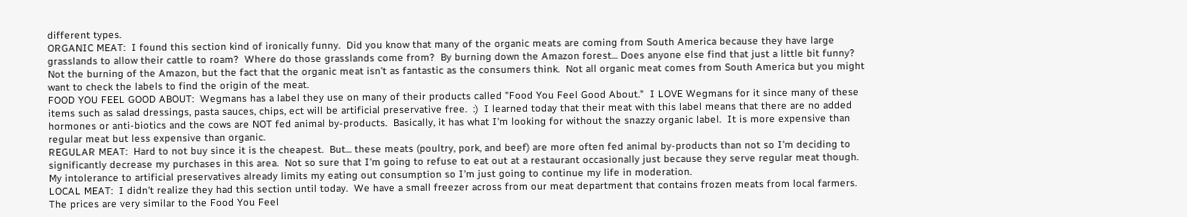different types.
ORGANIC MEAT:  I found this section kind of ironically funny.  Did you know that many of the organic meats are coming from South America because they have large grasslands to allow their cattle to roam?  Where do those grasslands come from?  By burning down the Amazon forest... Does anyone else find that just a little bit funny?  Not the burning of the Amazon, but the fact that the organic meat isn't as fantastic as the consumers think.  Not all organic meat comes from South America but you might want to check the labels to find the origin of the meat.
FOOD YOU FEEL GOOD ABOUT:  Wegmans has a label they use on many of their products called "Food You Feel Good About."  I LOVE Wegmans for it since many of these items such as salad dressings, pasta sauces, chips, ect will be artificial preservative free.  :)  I learned today that their meat with this label means that there are no added hormones or anti-biotics and the cows are NOT fed animal by-products.  Basically, it has what I'm looking for without the snazzy organic label.  It is more expensive than regular meat but less expensive than organic.
REGULAR MEAT:  Hard to not buy since it is the cheapest.  But... these meats (poultry, pork, and beef) are more often fed animal by-products than not so I'm deciding to significantly decrease my purchases in this area.  Not so sure that I'm going to refuse to eat out at a restaurant occasionally just because they serve regular meat though.  My intolerance to artificial preservatives already limits my eating out consumption so I'm just going to continue my life in moderation.
LOCAL MEAT:  I didn't realize they had this section until today.  We have a small freezer across from our meat department that contains frozen meats from local farmers.  The prices are very similar to the Food You Feel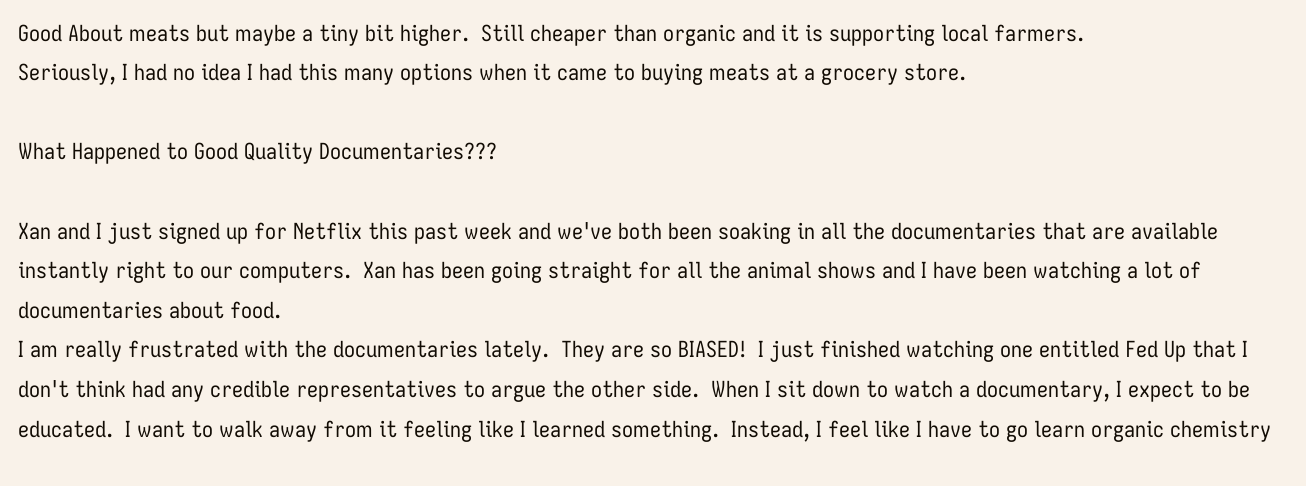Good About meats but maybe a tiny bit higher.  Still cheaper than organic and it is supporting local farmers.
Seriously, I had no idea I had this many options when it came to buying meats at a grocery store.

What Happened to Good Quality Documentaries???

Xan and I just signed up for Netflix this past week and we've both been soaking in all the documentaries that are available instantly right to our computers.  Xan has been going straight for all the animal shows and I have been watching a lot of documentaries about food.
I am really frustrated with the documentaries lately.  They are so BIASED!  I just finished watching one entitled Fed Up that I don't think had any credible representatives to argue the other side.  When I sit down to watch a documentary, I expect to be educated.  I want to walk away from it feeling like I learned something.  Instead, I feel like I have to go learn organic chemistry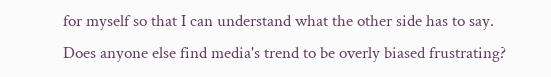for myself so that I can understand what the other side has to say.
Does anyone else find media's trend to be overly biased frustrating?